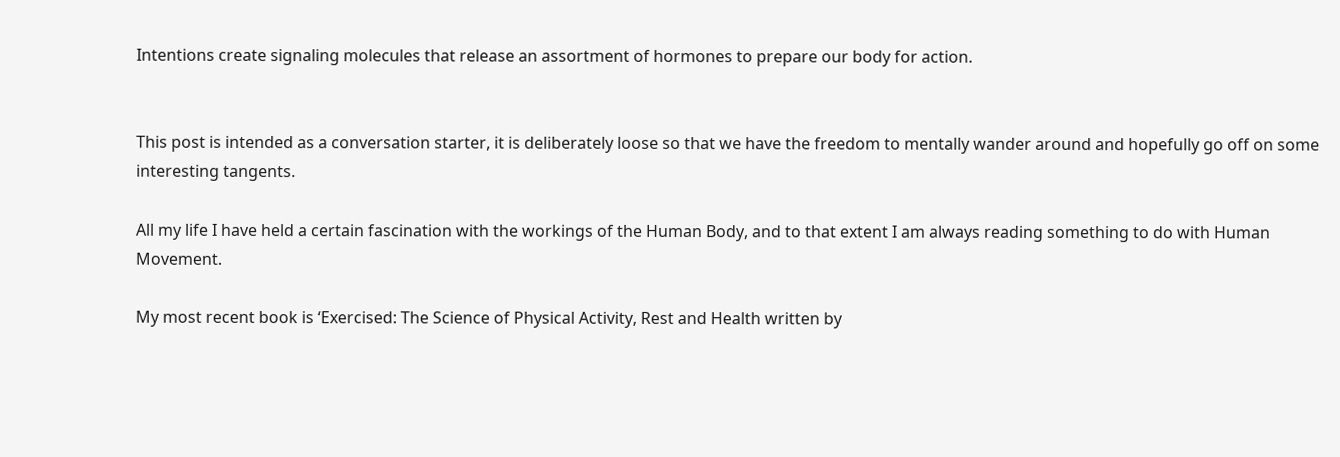Intentions create signaling molecules that release an assortment of hormones to prepare our body for action.


This post is intended as a conversation starter, it is deliberately loose so that we have the freedom to mentally wander around and hopefully go off on some interesting tangents.

All my life I have held a certain fascination with the workings of the Human Body, and to that extent I am always reading something to do with Human Movement.

My most recent book is ‘Exercised: The Science of Physical Activity, Rest and Health written by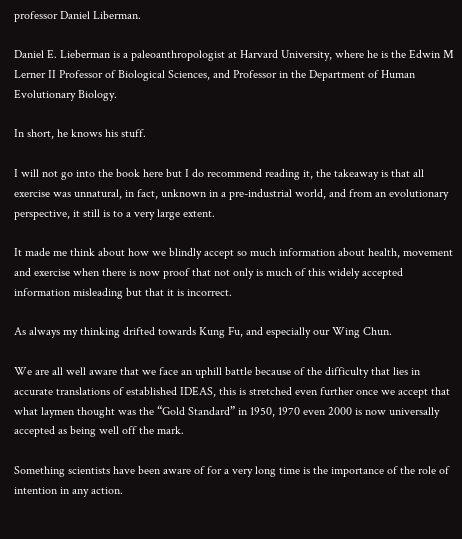professor Daniel Liberman.

Daniel E. Lieberman is a paleoanthropologist at Harvard University, where he is the Edwin M Lerner II Professor of Biological Sciences, and Professor in the Department of Human Evolutionary Biology.

In short, he knows his stuff.

I will not go into the book here but I do recommend reading it, the takeaway is that all exercise was unnatural, in fact, unknown in a pre-industrial world, and from an evolutionary perspective, it still is to a very large extent.

It made me think about how we blindly accept so much information about health, movement and exercise when there is now proof that not only is much of this widely accepted information misleading but that it is incorrect.

As always my thinking drifted towards Kung Fu, and especially our Wing Chun.

We are all well aware that we face an uphill battle because of the difficulty that lies in accurate translations of established IDEAS, this is stretched even further once we accept that what laymen thought was the “Gold Standard” in 1950, 1970 even 2000 is now universally accepted as being well off the mark.

Something scientists have been aware of for a very long time is the importance of the role of intention in any action.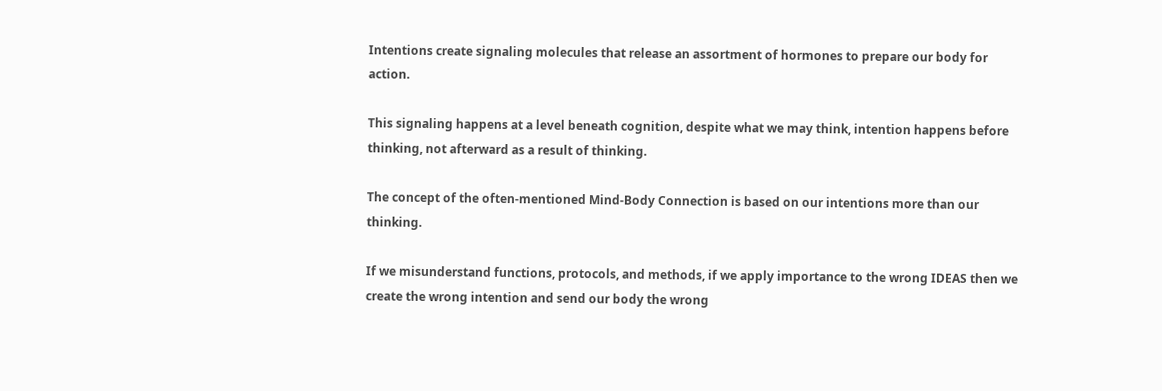Intentions create signaling molecules that release an assortment of hormones to prepare our body for action.

This signaling happens at a level beneath cognition, despite what we may think, intention happens before thinking, not afterward as a result of thinking.

The concept of the often-mentioned Mind-Body Connection is based on our intentions more than our thinking.

If we misunderstand functions, protocols, and methods, if we apply importance to the wrong IDEAS then we create the wrong intention and send our body the wrong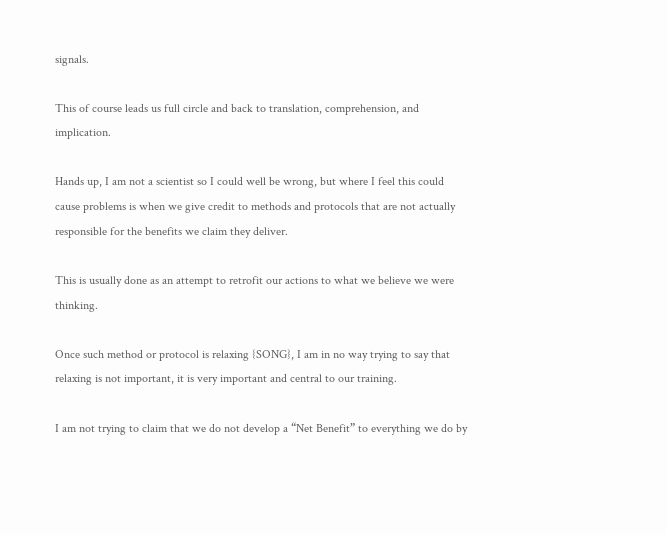signals.

This of course leads us full circle and back to translation, comprehension, and implication.

Hands up, I am not a scientist so I could well be wrong, but where I feel this could cause problems is when we give credit to methods and protocols that are not actually responsible for the benefits we claim they deliver.

This is usually done as an attempt to retrofit our actions to what we believe we were thinking.

Once such method or protocol is relaxing {SONG}, I am in no way trying to say that relaxing is not important, it is very important and central to our training.

I am not trying to claim that we do not develop a “Net Benefit” to everything we do by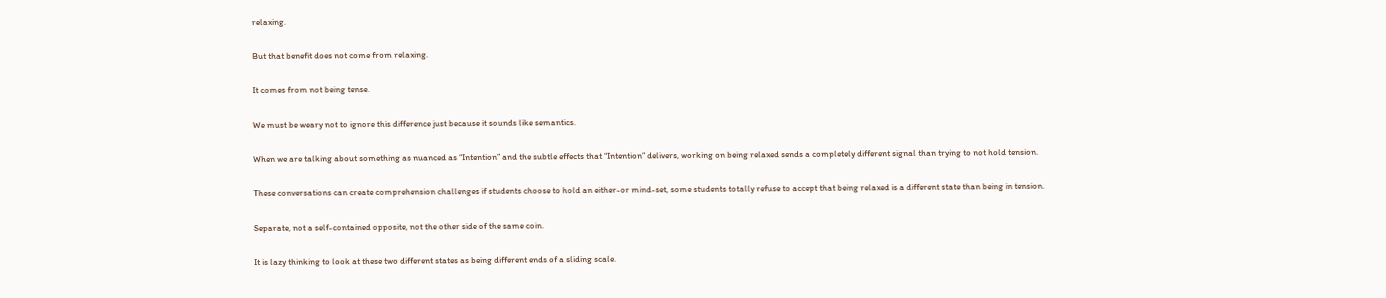relaxing.

But that benefit does not come from relaxing.

It comes from not being tense.

We must be weary not to ignore this difference just because it sounds like semantics.

When we are talking about something as nuanced as “Intention” and the subtle effects that “Intention” delivers, working on being relaxed sends a completely different signal than trying to not hold tension.

These conversations can create comprehension challenges if students choose to hold an either-or mind-set, some students totally refuse to accept that being relaxed is a different state than being in tension.

Separate, not a self-contained opposite, not the other side of the same coin.

It is lazy thinking to look at these two different states as being different ends of a sliding scale.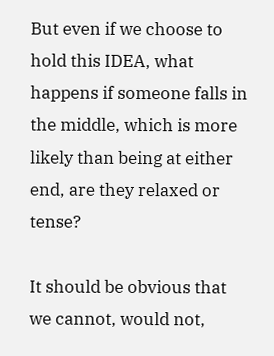But even if we choose to hold this IDEA, what happens if someone falls in the middle, which is more likely than being at either end, are they relaxed or tense?

It should be obvious that we cannot, would not,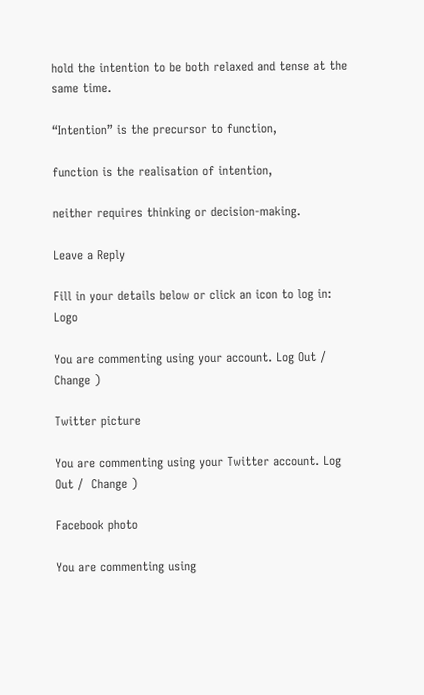hold the intention to be both relaxed and tense at the same time.

“Intention” is the precursor to function,

function is the realisation of intention,

neither requires thinking or decision-making.

Leave a Reply

Fill in your details below or click an icon to log in: Logo

You are commenting using your account. Log Out /  Change )

Twitter picture

You are commenting using your Twitter account. Log Out /  Change )

Facebook photo

You are commenting using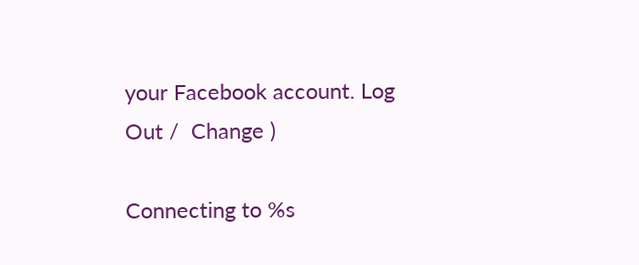your Facebook account. Log Out /  Change )

Connecting to %s